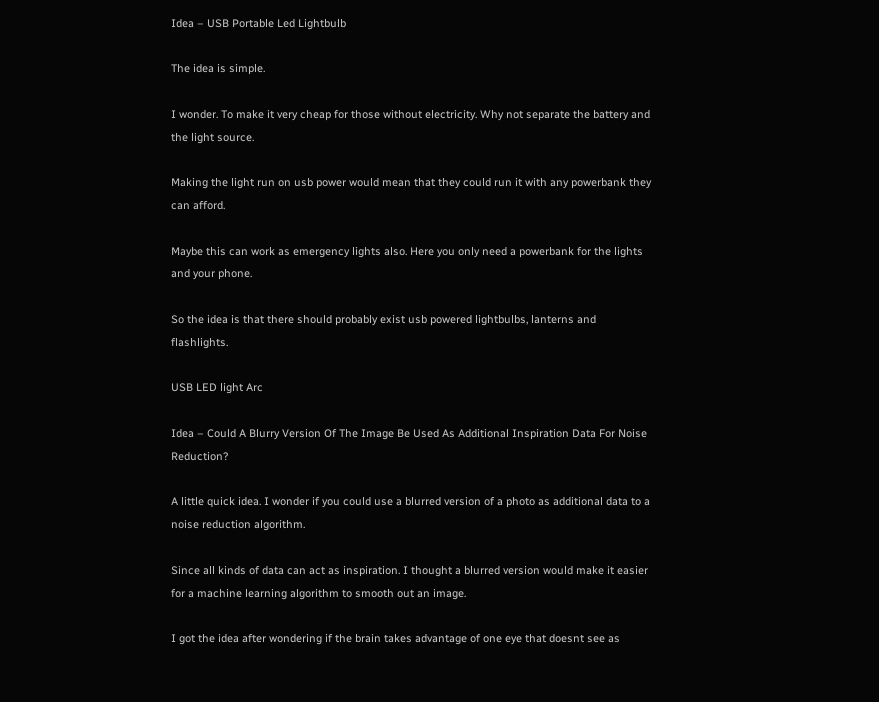Idea – USB Portable Led Lightbulb

The idea is simple.

I wonder. To make it very cheap for those without electricity. Why not separate the battery and the light source.

Making the light run on usb power would mean that they could run it with any powerbank they can afford.

Maybe this can work as emergency lights also. Here you only need a powerbank for the lights and your phone.

So the idea is that there should probably exist usb powered lightbulbs, lanterns and flashlights.

USB LED light Arc

Idea – Could A Blurry Version Of The Image Be Used As Additional Inspiration Data For Noise Reduction?

A little quick idea. I wonder if you could use a blurred version of a photo as additional data to a noise reduction algorithm.

Since all kinds of data can act as inspiration. I thought a blurred version would make it easier for a machine learning algorithm to smooth out an image.

I got the idea after wondering if the brain takes advantage of one eye that doesnt see as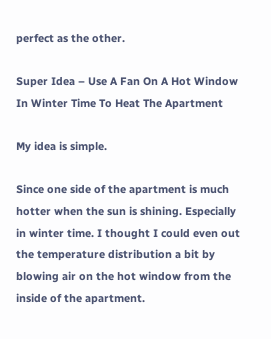perfect as the other.

Super Idea – Use A Fan On A Hot Window In Winter Time To Heat The Apartment

My idea is simple.

Since one side of the apartment is much hotter when the sun is shining. Especially in winter time. I thought I could even out the temperature distribution a bit by blowing air on the hot window from the inside of the apartment.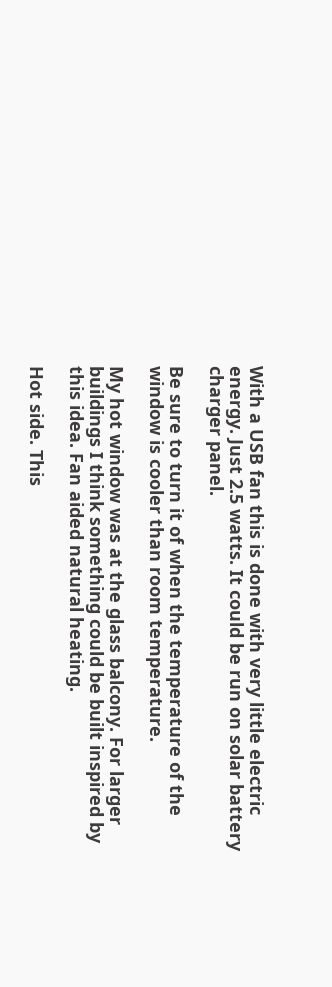With a USB fan this is done with very little electric energy. Just 2.5 watts. It could be run on solar battery charger panel.

Be sure to turn it of when the temperature of the window is cooler than room temperature.

My hot window was at the glass balcony. For larger buildings I think something could be built inspired by this idea. Fan aided natural heating.

Hot side. This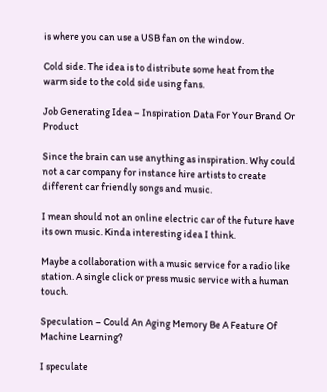is where you can use a USB fan on the window.

Cold side. The idea is to distribute some heat from the warm side to the cold side using fans.

Job Generating Idea – Inspiration Data For Your Brand Or Product

Since the brain can use anything as inspiration. Why could not a car company for instance hire artists to create different car friendly songs and music.

I mean should not an online electric car of the future have its own music. Kinda interesting idea I think.

Maybe a collaboration with a music service for a radio like station. A single click or press music service with a human touch.

Speculation – Could An Aging Memory Be A Feature Of Machine Learning?

I speculate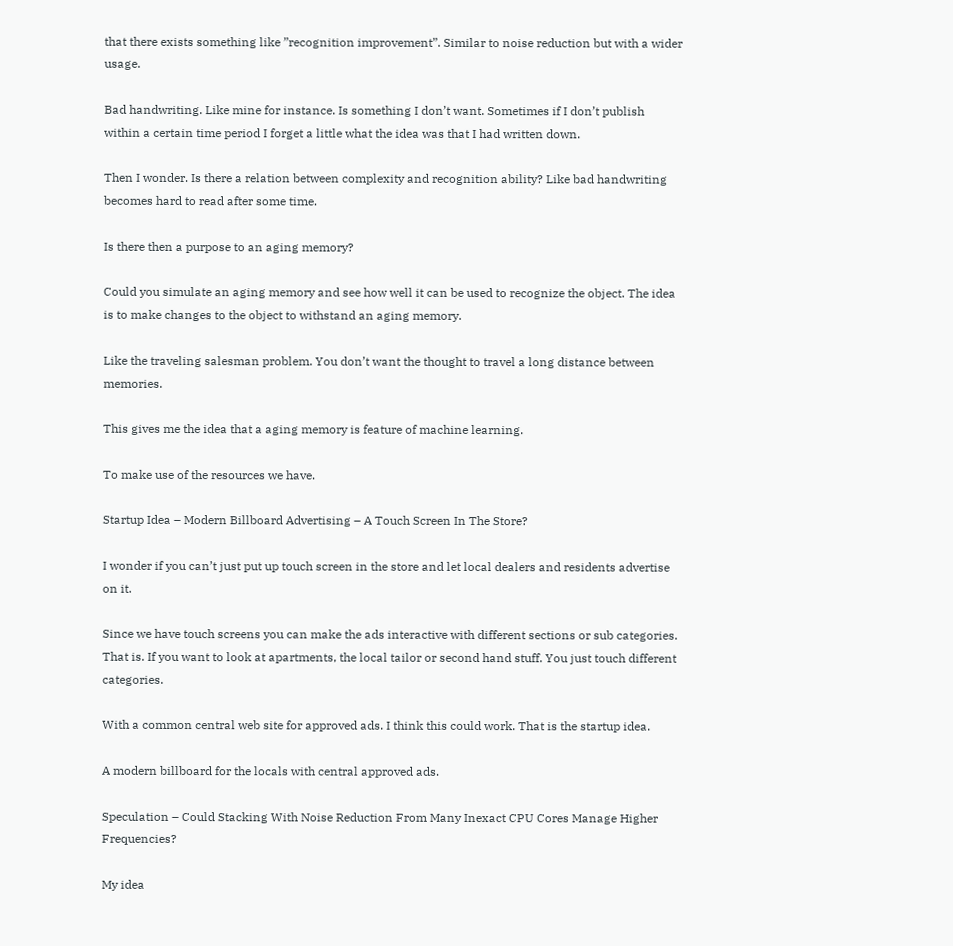that there exists something like ”recognition improvement”. Similar to noise reduction but with a wider usage.

Bad handwriting. Like mine for instance. Is something I don’t want. Sometimes if I don’t publish within a certain time period I forget a little what the idea was that I had written down.

Then I wonder. Is there a relation between complexity and recognition ability? Like bad handwriting becomes hard to read after some time.

Is there then a purpose to an aging memory?

Could you simulate an aging memory and see how well it can be used to recognize the object. The idea is to make changes to the object to withstand an aging memory.

Like the traveling salesman problem. You don’t want the thought to travel a long distance between memories.

This gives me the idea that a aging memory is feature of machine learning.

To make use of the resources we have.

Startup Idea – Modern Billboard Advertising – A Touch Screen In The Store?

I wonder if you can’t just put up touch screen in the store and let local dealers and residents advertise on it.

Since we have touch screens you can make the ads interactive with different sections or sub categories. That is. If you want to look at apartments, the local tailor or second hand stuff. You just touch different categories.

With a common central web site for approved ads. I think this could work. That is the startup idea.

A modern billboard for the locals with central approved ads.

Speculation – Could Stacking With Noise Reduction From Many Inexact CPU Cores Manage Higher Frequencies?

My idea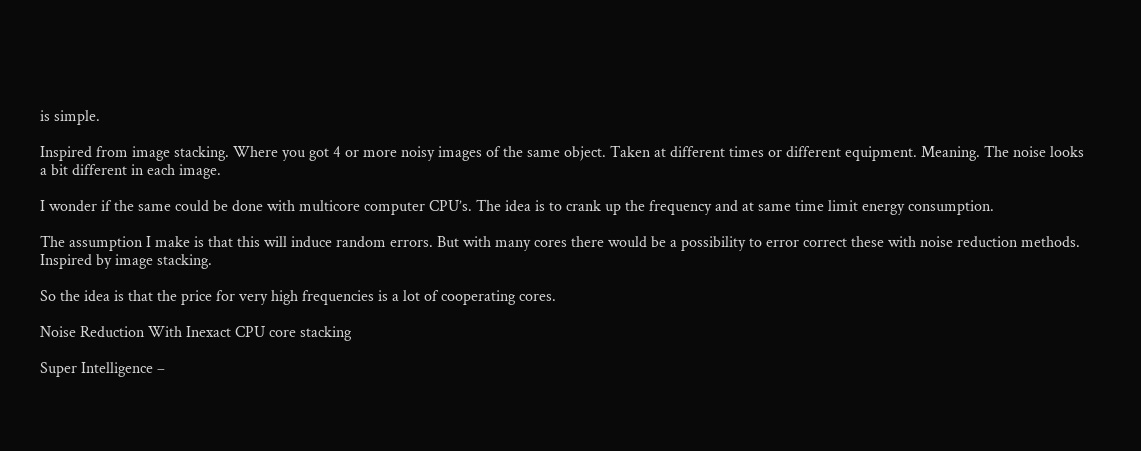is simple.

Inspired from image stacking. Where you got 4 or more noisy images of the same object. Taken at different times or different equipment. Meaning. The noise looks a bit different in each image.

I wonder if the same could be done with multicore computer CPU’s. The idea is to crank up the frequency and at same time limit energy consumption.

The assumption I make is that this will induce random errors. But with many cores there would be a possibility to error correct these with noise reduction methods. Inspired by image stacking.

So the idea is that the price for very high frequencies is a lot of cooperating cores.

Noise Reduction With Inexact CPU core stacking

Super Intelligence –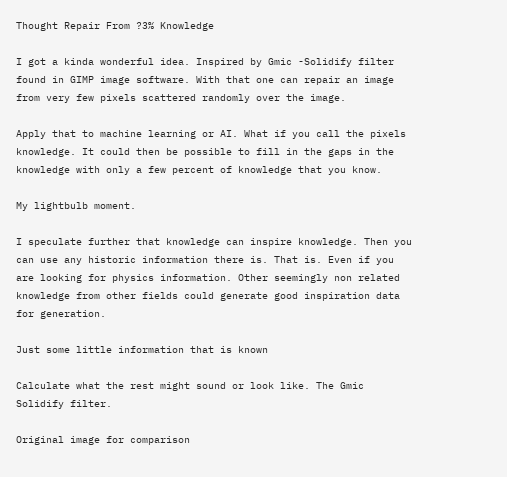Thought Repair From ?3% Knowledge

I got a kinda wonderful idea. Inspired by Gmic -Solidify filter found in GIMP image software. With that one can repair an image from very few pixels scattered randomly over the image.

Apply that to machine learning or AI. What if you call the pixels knowledge. It could then be possible to fill in the gaps in the knowledge with only a few percent of knowledge that you know.

My lightbulb moment.

I speculate further that knowledge can inspire knowledge. Then you can use any historic information there is. That is. Even if you are looking for physics information. Other seemingly non related knowledge from other fields could generate good inspiration data for generation.

Just some little information that is known

Calculate what the rest might sound or look like. The Gmic Solidify filter.

Original image for comparison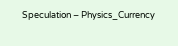Speculation – Physics_Currency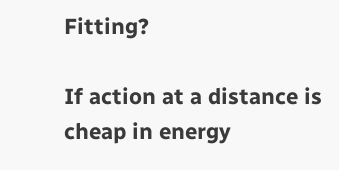Fitting?

If action at a distance is cheap in energy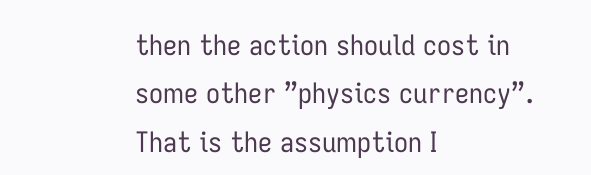then the action should cost in some other ”physics currency”. That is the assumption I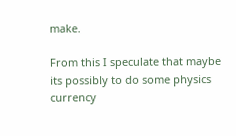make.

From this I speculate that maybe its possibly to do some physics currency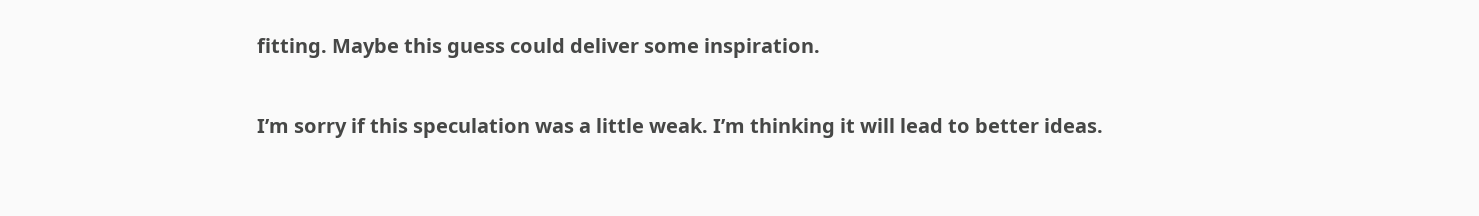fitting. Maybe this guess could deliver some inspiration.

I’m sorry if this speculation was a little weak. I’m thinking it will lead to better ideas.